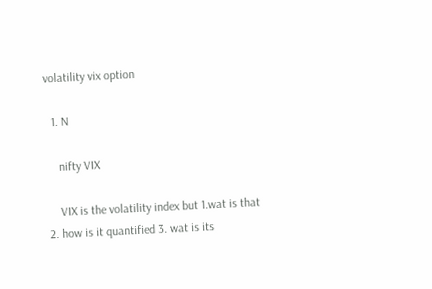volatility vix option

  1. N

    nifty VIX

    VIX is the volatility index but 1.wat is that 2. how is it quantified 3. wat is its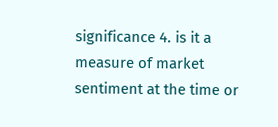significance 4. is it a measure of market sentiment at the time or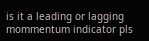is it a leading or lagging mommentum indicator pls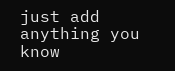just add anything you know